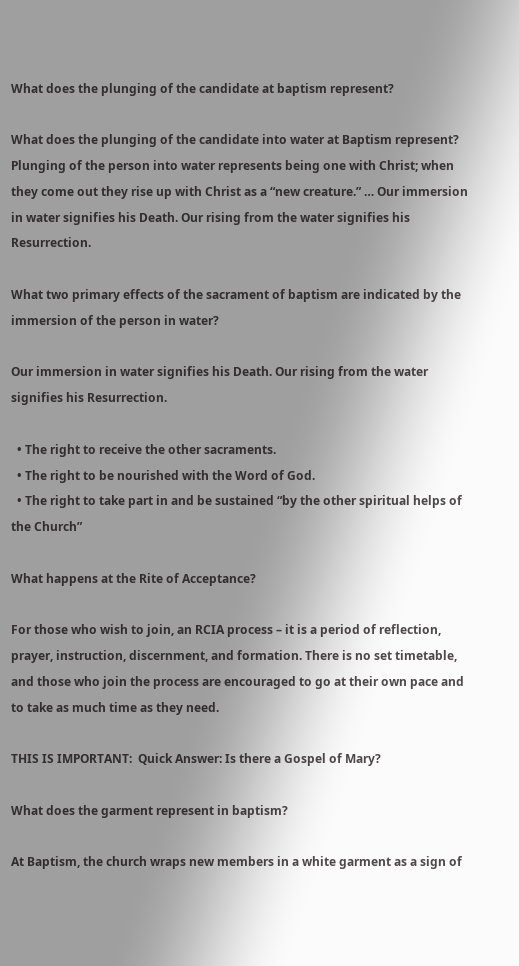What does the plunging of the candidate at baptism represent?

What does the plunging of the candidate into water at Baptism represent? Plunging of the person into water represents being one with Christ; when they come out they rise up with Christ as a “new creature.” … Our immersion in water signifies his Death. Our rising from the water signifies his Resurrection.

What two primary effects of the sacrament of baptism are indicated by the immersion of the person in water?

Our immersion in water signifies his Death. Our rising from the water signifies his Resurrection.

  • The right to receive the other sacraments.
  • The right to be nourished with the Word of God.
  • The right to take part in and be sustained “by the other spiritual helps of the Church”

What happens at the Rite of Acceptance?

For those who wish to join, an RCIA process – it is a period of reflection, prayer, instruction, discernment, and formation. There is no set timetable, and those who join the process are encouraged to go at their own pace and to take as much time as they need.

THIS IS IMPORTANT:  Quick Answer: Is there a Gospel of Mary?

What does the garment represent in baptism?

At Baptism, the church wraps new members in a white garment as a sign of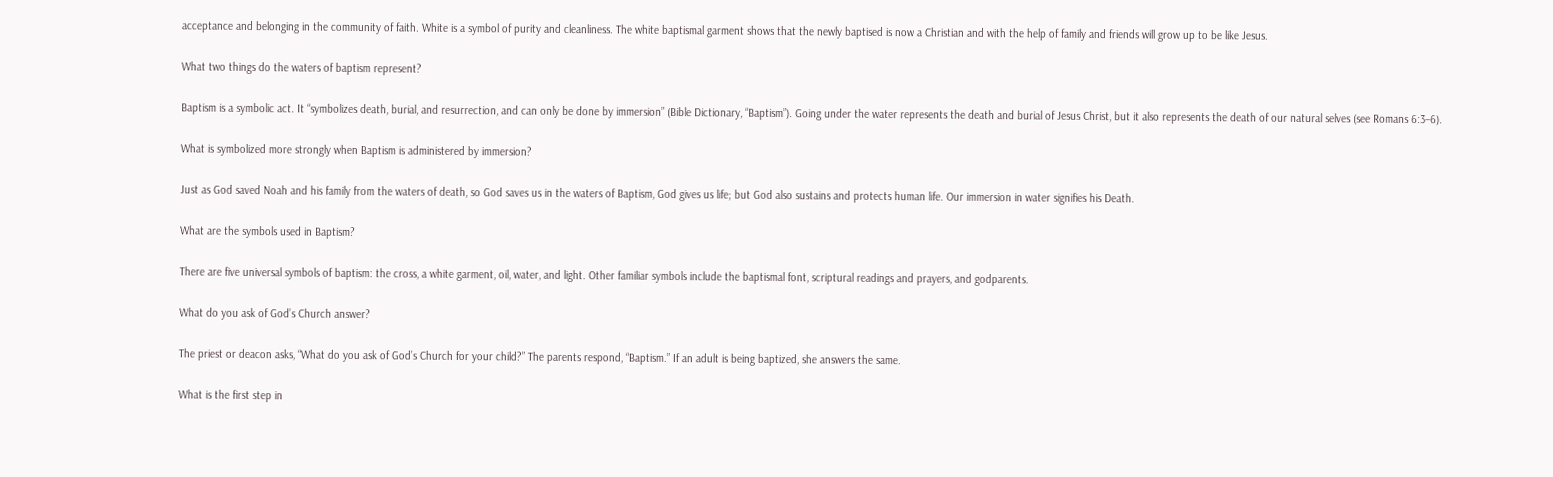acceptance and belonging in the community of faith. White is a symbol of purity and cleanliness. The white baptismal garment shows that the newly baptised is now a Christian and with the help of family and friends will grow up to be like Jesus.

What two things do the waters of baptism represent?

Baptism is a symbolic act. It “symbolizes death, burial, and resurrection, and can only be done by immersion” (Bible Dictionary, “Baptism”). Going under the water represents the death and burial of Jesus Christ, but it also represents the death of our natural selves (see Romans 6:3–6).

What is symbolized more strongly when Baptism is administered by immersion?

Just as God saved Noah and his family from the waters of death, so God saves us in the waters of Baptism, God gives us life; but God also sustains and protects human life. Our immersion in water signifies his Death.

What are the symbols used in Baptism?

There are five universal symbols of baptism: the cross, a white garment, oil, water, and light. Other familiar symbols include the baptismal font, scriptural readings and prayers, and godparents.

What do you ask of God’s Church answer?

The priest or deacon asks, “What do you ask of God’s Church for your child?” The parents respond, “Baptism.” If an adult is being baptized, she answers the same.

What is the first step in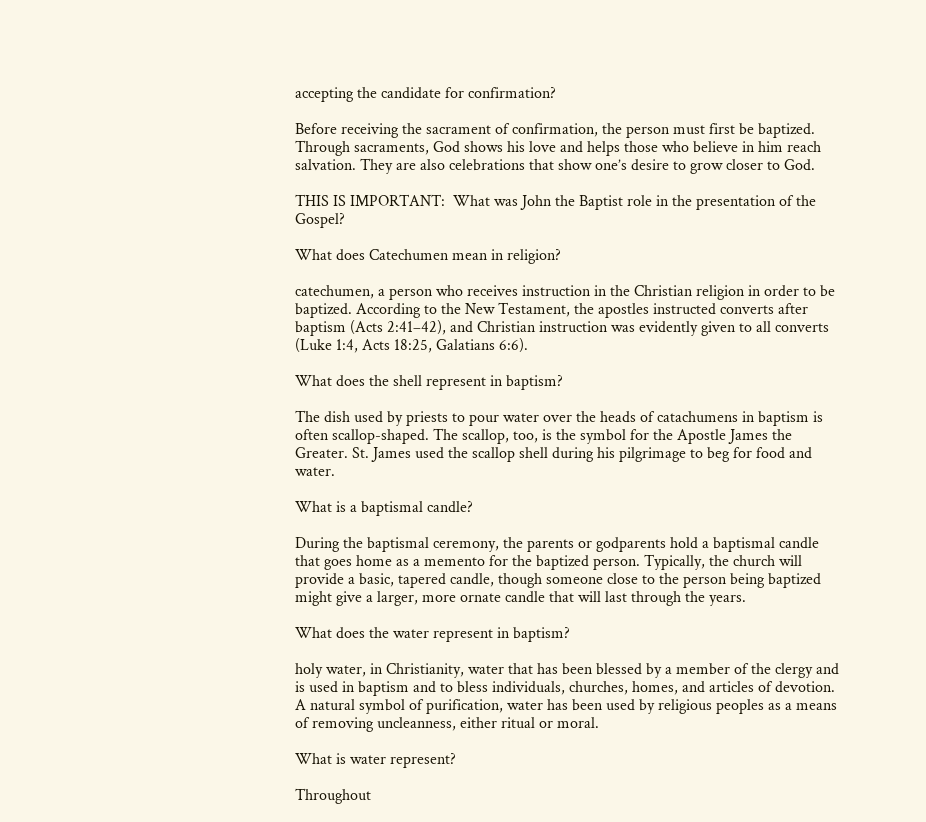accepting the candidate for confirmation?

Before receiving the sacrament of confirmation, the person must first be baptized. Through sacraments, God shows his love and helps those who believe in him reach salvation. They are also celebrations that show one’s desire to grow closer to God.

THIS IS IMPORTANT:  What was John the Baptist role in the presentation of the Gospel?

What does Catechumen mean in religion?

catechumen, a person who receives instruction in the Christian religion in order to be baptized. According to the New Testament, the apostles instructed converts after baptism (Acts 2:41–42), and Christian instruction was evidently given to all converts (Luke 1:4, Acts 18:25, Galatians 6:6).

What does the shell represent in baptism?

The dish used by priests to pour water over the heads of catachumens in baptism is often scallop-shaped. The scallop, too, is the symbol for the Apostle James the Greater. St. James used the scallop shell during his pilgrimage to beg for food and water.

What is a baptismal candle?

During the baptismal ceremony, the parents or godparents hold a baptismal candle that goes home as a memento for the baptized person. Typically, the church will provide a basic, tapered candle, though someone close to the person being baptized might give a larger, more ornate candle that will last through the years.

What does the water represent in baptism?

holy water, in Christianity, water that has been blessed by a member of the clergy and is used in baptism and to bless individuals, churches, homes, and articles of devotion. A natural symbol of purification, water has been used by religious peoples as a means of removing uncleanness, either ritual or moral.

What is water represent?

Throughout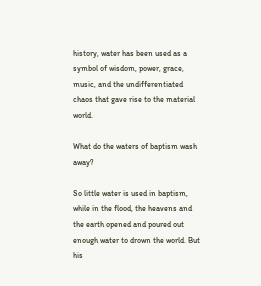history, water has been used as a symbol of wisdom, power, grace, music, and the undifferentiated chaos that gave rise to the material world.

What do the waters of baptism wash away?

So little water is used in baptism, while in the flood, the heavens and the earth opened and poured out enough water to drown the world. But his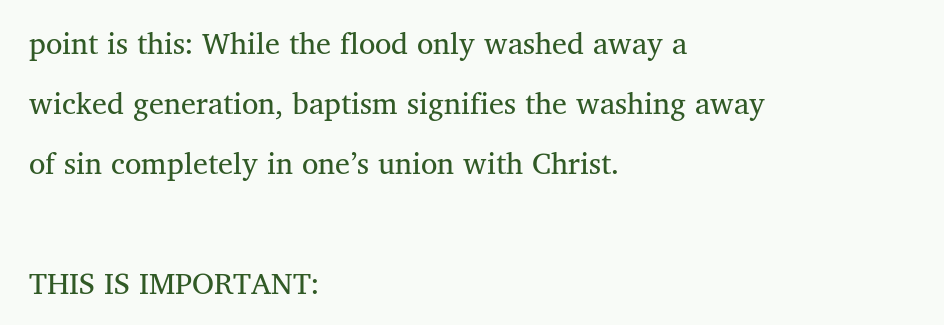point is this: While the flood only washed away a wicked generation, baptism signifies the washing away of sin completely in one’s union with Christ.

THIS IS IMPORTANT: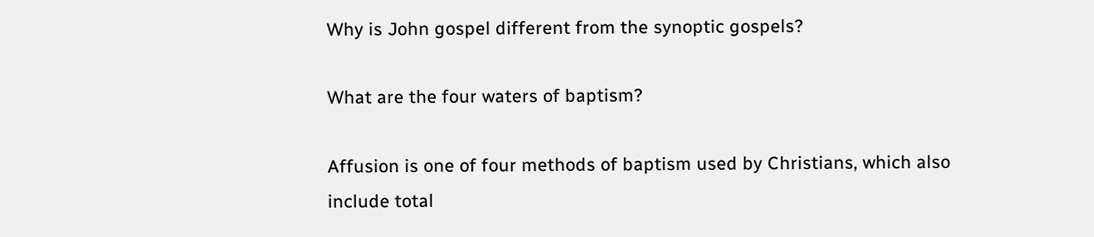Why is John gospel different from the synoptic gospels?

What are the four waters of baptism?

Affusion is one of four methods of baptism used by Christians, which also include total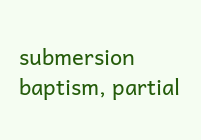submersion baptism, partial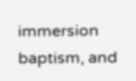immersion baptism, and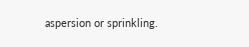aspersion or sprinkling.